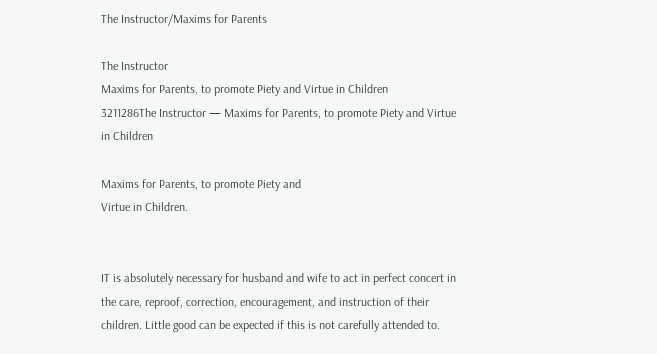The Instructor/Maxims for Parents

The Instructor
Maxims for Parents, to promote Piety and Virtue in Children
3211286The Instructor — Maxims for Parents, to promote Piety and Virtue in Children

Maxims for Parents, to promote Piety and
Virtue in Children.


IT is absolutely necessary for husband and wife to act in perfect concert in the care, reproof, correction, encouragement, and instruction of their children. Little good can be expected if this is not carefully attended to.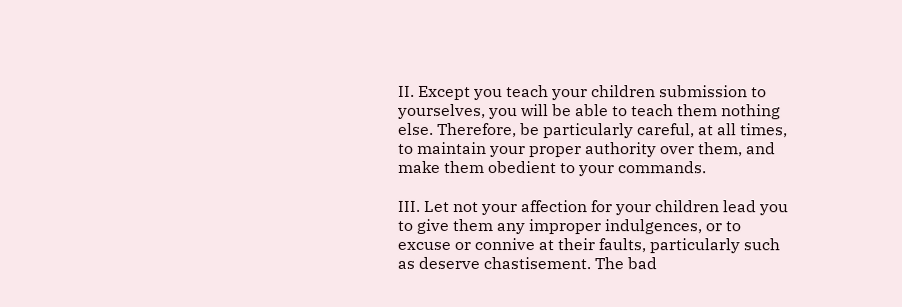II. Except you teach your children submission to yourselves, you will be able to teach them nothing else. Therefore, be particularly careful, at all times, to maintain your proper authority over them, and make them obedient to your commands.

III. Let not your affection for your children lead you to give them any improper indulgences, or to excuse or connive at their faults, particularly such as deserve chastisement. The bad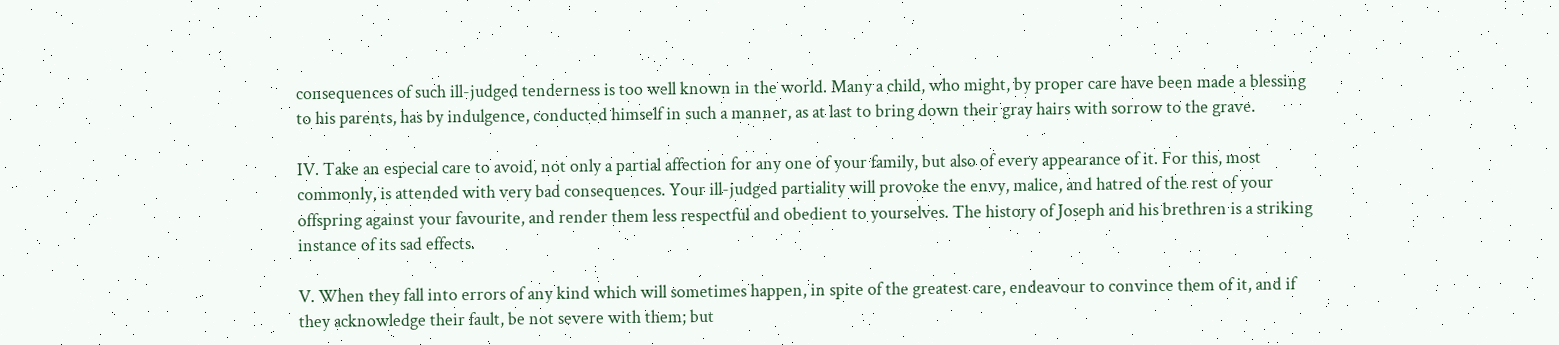consequences of such ill-judged tenderness is too well known in the world. Many a child, who might, by proper care have been made a blessing to his parents, has by indulgence, conducted himself in such a manner, as at last to bring down their gray hairs with sorrow to the grave.

IV. Take an especial care to avoid, not only a partial affection for any one of your family, but also of every appearance of it. For this, most commonly, is attended with very bad consequences. Your ill-judged partiality will provoke the envy, malice, and hatred of the rest of your offspring against your favourite, and render them less respectful and obedient to yourselves. The history of Joseph and his brethren is a striking instance of its sad effects.

V. When they fall into errors of any kind which will sometimes happen, in spite of the greatest care, endeavour to convince them of it, and if they acknowledge their fault, be not severe with them; but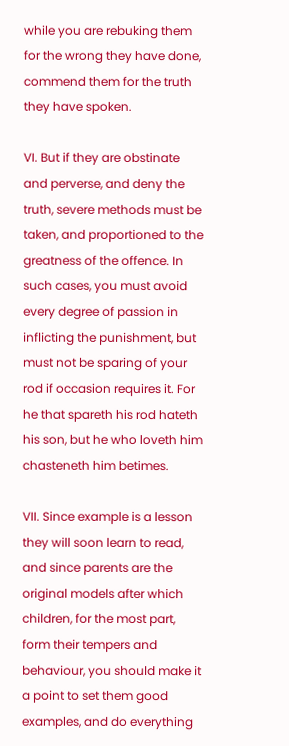while you are rebuking them for the wrong they have done, commend them for the truth they have spoken.

VI. But if they are obstinate and perverse, and deny the truth, severe methods must be taken, and proportioned to the greatness of the offence. In such cases, you must avoid every degree of passion in inflicting the punishment, but must not be sparing of your rod if occasion requires it. For he that spareth his rod hateth his son, but he who loveth him chasteneth him betimes.

VII. Since example is a lesson they will soon learn to read, and since parents are the original models after which children, for the most part, form their tempers and behaviour, you should make it a point to set them good examples, and do everything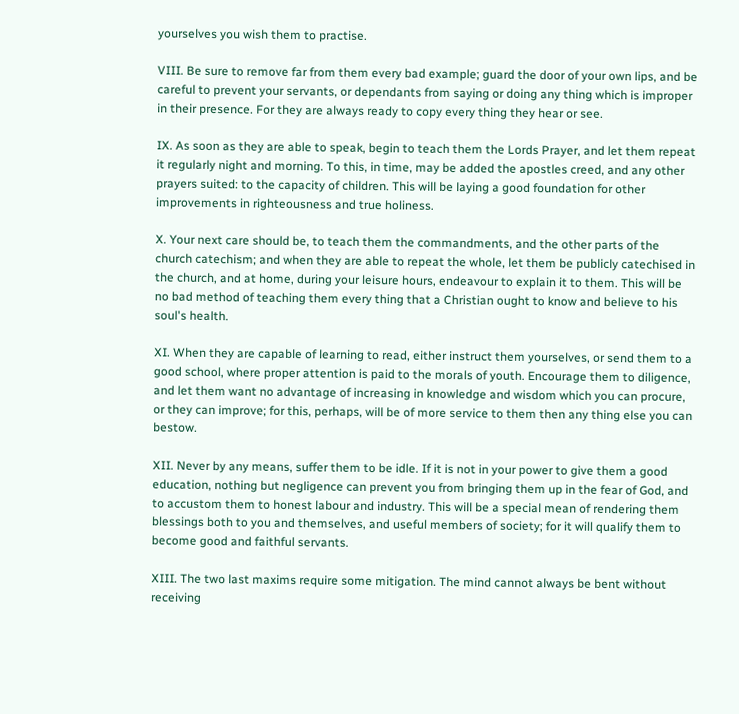yourselves you wish them to practise.

VIII. Be sure to remove far from them every bad example; guard the door of your own lips, and be careful to prevent your servants, or dependants from saying or doing any thing which is improper in their presence. For they are always ready to copy every thing they hear or see.

IX. As soon as they are able to speak, begin to teach them the Lords Prayer, and let them repeat it regularly night and morning. To this, in time, may be added the apostles creed, and any other prayers suited: to the capacity of children. This will be laying a good foundation for other improvements in righteousness and true holiness.

X. Your next care should be, to teach them the commandments, and the other parts of the church catechism; and when they are able to repeat the whole, let them be publicly catechised in the church, and at home, during your leisure hours, endeavour to explain it to them. This will be no bad method of teaching them every thing that a Christian ought to know and believe to his soul's health.

XI. When they are capable of learning to read, either instruct them yourselves, or send them to a good school, where proper attention is paid to the morals of youth. Encourage them to diligence, and let them want no advantage of increasing in knowledge and wisdom which you can procure, or they can improve; for this, perhaps, will be of more service to them then any thing else you can bestow.

XII. Never by any means, suffer them to be idle. If it is not in your power to give them a good education, nothing but negligence can prevent you from bringing them up in the fear of God, and to accustom them to honest labour and industry. This will be a special mean of rendering them blessings both to you and themselves, and useful members of society; for it will qualify them to become good and faithful servants.

XIII. The two last maxims require some mitigation. The mind cannot always be bent without receiving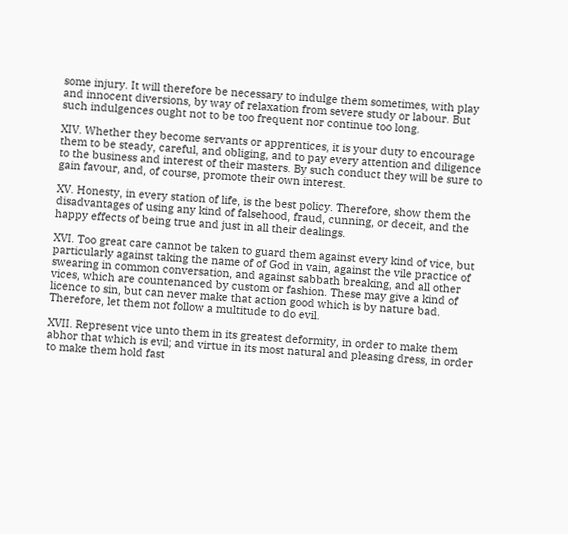some injury. It will therefore be necessary to indulge them sometimes, with play and innocent diversions, by way of relaxation from severe study or labour. But such indulgences ought not to be too frequent nor continue too long.

XIV. Whether they become servants or apprentices, it is your duty to encourage them to be steady, careful, and obliging, and to pay every attention and diligence to the business and interest of their masters. By such conduct they will be sure to gain favour, and, of course, promote their own interest.

XV. Honesty, in every station of life, is the best policy. Therefore, show them the disadvantages of using any kind of falsehood, fraud, cunning, or deceit, and the happy effects of being true and just in all their dealings.

XVI. Too great care cannot be taken to guard them against every kind of vice, but particularly against taking the name of of God in vain, against the vile practice of swearing in common conversation, and against sabbath breaking, and all other vices, which are countenanced by custom or fashion. These may give a kind of licence to sin, but can never make that action good which is by nature bad. Therefore, let them not follow a multitude to do evil.

XVII. Represent vice unto them in its greatest deformity, in order to make them abhor that which is evil; and virtue in its most natural and pleasing dress, in order to make them hold fast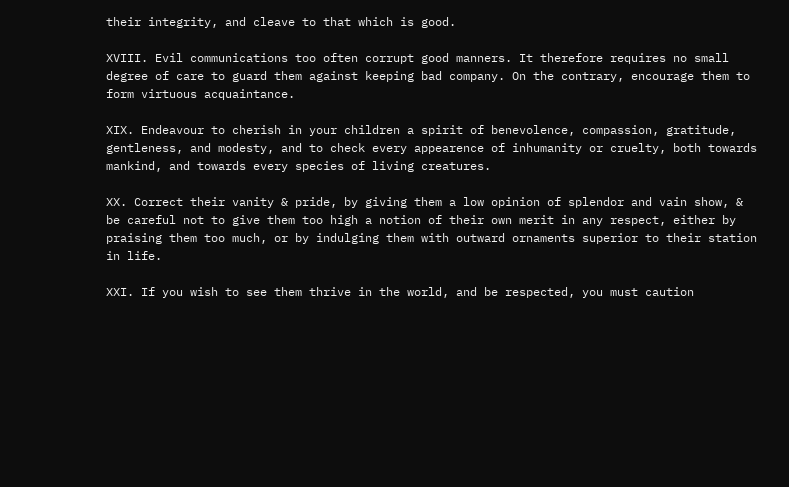their integrity, and cleave to that which is good.

XVIII. Evil communications too often corrupt good manners. It therefore requires no small degree of care to guard them against keeping bad company. On the contrary, encourage them to form virtuous acquaintance.

XIX. Endeavour to cherish in your children a spirit of benevolence, compassion, gratitude, gentleness, and modesty, and to check every appearence of inhumanity or cruelty, both towards mankind, and towards every species of living creatures.

XX. Correct their vanity & pride, by giving them a low opinion of splendor and vain show, & be careful not to give them too high a notion of their own merit in any respect, either by praising them too much, or by indulging them with outward ornaments superior to their station in life.

XXI. If you wish to see them thrive in the world, and be respected, you must caution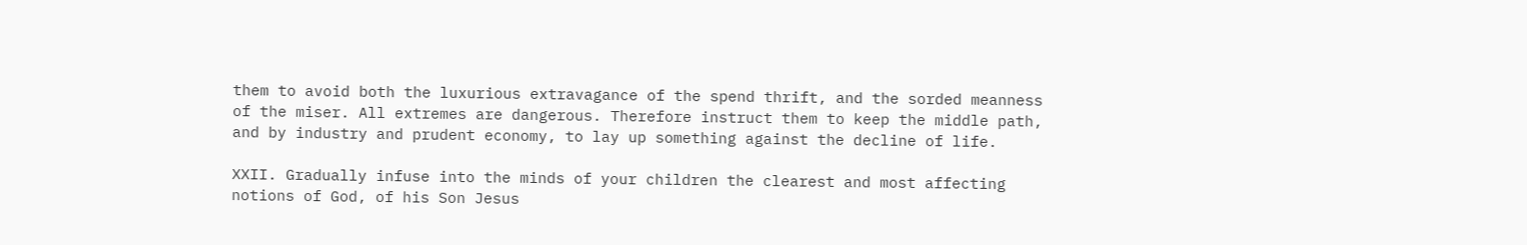them to avoid both the luxurious extravagance of the spend thrift, and the sorded meanness of the miser. All extremes are dangerous. Therefore instruct them to keep the middle path, and by industry and prudent economy, to lay up something against the decline of life.

XXII. Gradually infuse into the minds of your children the clearest and most affecting notions of God, of his Son Jesus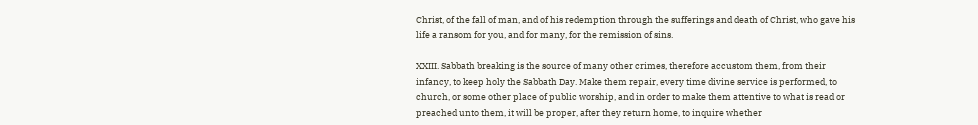Christ, of the fall of man, and of his redemption through the sufferings and death of Christ, who gave his life a ransom for you, and for many, for the remission of sins.

XXIII. Sabbath breaking is the source of many other crimes, therefore accustom them, from their infancy, to keep holy the Sabbath Day. Make them repair, every time divine service is performed, to church, or some other place of public worship, and in order to make them attentive to what is read or preached unto them, it will be proper, after they return home, to inquire whether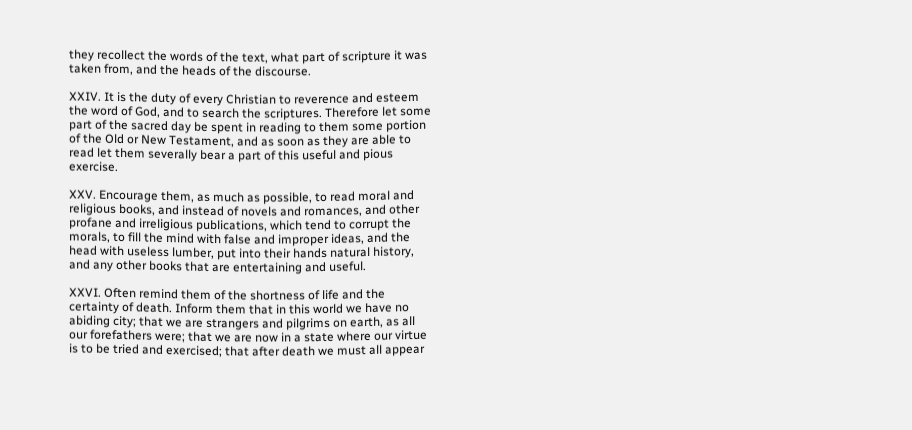they recollect the words of the text, what part of scripture it was taken from, and the heads of the discourse.

XXIV. It is the duty of every Christian to reverence and esteem the word of God, and to search the scriptures. Therefore let some part of the sacred day be spent in reading to them some portion of the Old or New Testament, and as soon as they are able to read let them severally bear a part of this useful and pious exercise.

XXV. Encourage them, as much as possible, to read moral and religious books, and instead of novels and romances, and other profane and irreligious publications, which tend to corrupt the morals, to fill the mind with false and improper ideas, and the head with useless lumber, put into their hands natural history, and any other books that are entertaining and useful.

XXVI. Often remind them of the shortness of life and the certainty of death. Inform them that in this world we have no abiding city; that we are strangers and pilgrims on earth, as all our forefathers were; that we are now in a state where our virtue is to be tried and exercised; that after death we must all appear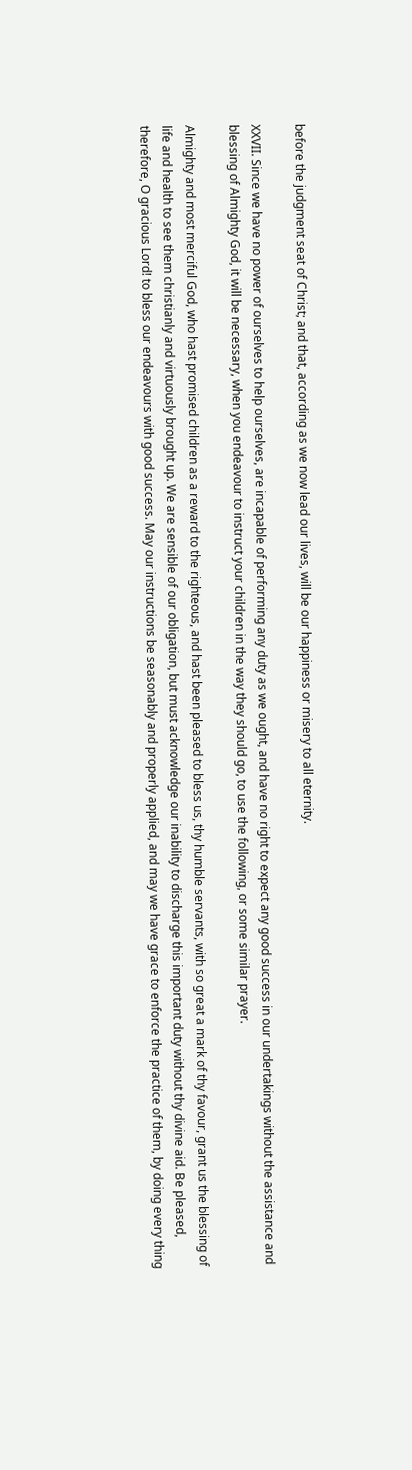before the judgment seat of Christ; and that, according as we now lead our lives, will be our happiness or misery to all eternity.

XXVII. Since we have no power of ourselves to help ourselves, are incapable of performing any duty as we ought, and have no right to expect any good success in our undertakings without the assistance and blessing of Almighty God, it will be necessary, when you endeavour to instruct your children in the way they should go, to use the following, or some similar prayer.

Almighty and most merciful God, who hast promised children as a reward to the righteous, and hast been pleased to bless us, thy humble servants, with so great a mark of thy favour, grant us the blessing of life and health to see them christianly and virtuously brought up. We are sensible of our obligation, but must acknowledge our inability to discharge this important duty without thy divine aid. Be pleased, therefore, O gracious Lord! to bless our endeavours with good success. May our instructions be seasonably and properly applied, and may we have grace to enforce the practice of them, by doing every thing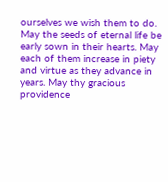ourselves we wish them to do. May the seeds of eternal life be early sown in their hearts. May each of them increase in piety and virtue as they advance in years. May thy gracious providence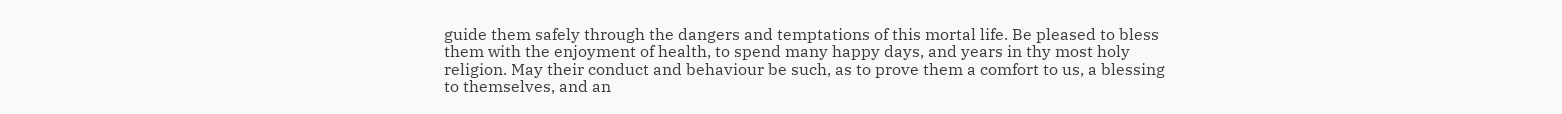guide them safely through the dangers and temptations of this mortal life. Be pleased to bless them with the enjoyment of health, to spend many happy days, and years in thy most holy religion. May their conduct and behaviour be such, as to prove them a comfort to us, a blessing to themselves, and an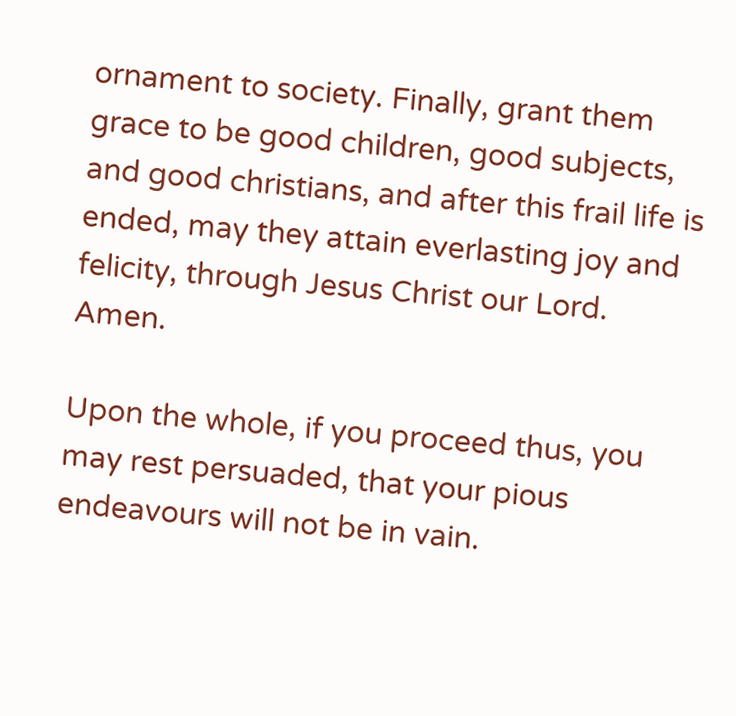ornament to society. Finally, grant them grace to be good children, good subjects, and good christians, and after this frail life is ended, may they attain everlasting joy and felicity, through Jesus Christ our Lord. Amen.

Upon the whole, if you proceed thus, you may rest persuaded, that your pious endeavours will not be in vain.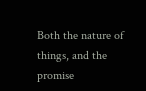Both the nature of things, and the promise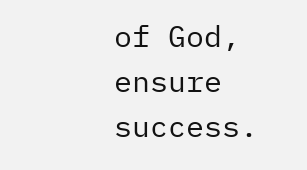of God, ensure success.